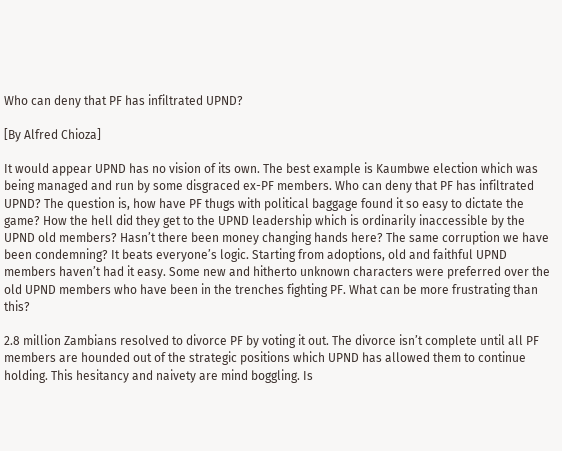Who can deny that PF has infiltrated UPND?

[By Alfred Chioza]

It would appear UPND has no vision of its own. The best example is Kaumbwe election which was being managed and run by some disgraced ex-PF members. Who can deny that PF has infiltrated UPND? The question is, how have PF thugs with political baggage found it so easy to dictate the game? How the hell did they get to the UPND leadership which is ordinarily inaccessible by the UPND old members? Hasn’t there been money changing hands here? The same corruption we have been condemning? It beats everyone’s logic. Starting from adoptions, old and faithful UPND members haven’t had it easy. Some new and hitherto unknown characters were preferred over the old UPND members who have been in the trenches fighting PF. What can be more frustrating than this?

2.8 million Zambians resolved to divorce PF by voting it out. The divorce isn’t complete until all PF members are hounded out of the strategic positions which UPND has allowed them to continue holding. This hesitancy and naivety are mind boggling. Is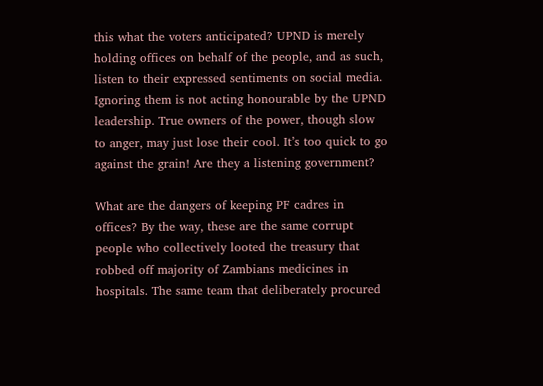this what the voters anticipated? UPND is merely holding offices on behalf of the people, and as such, listen to their expressed sentiments on social media. Ignoring them is not acting honourable by the UPND leadership. True owners of the power, though slow to anger, may just lose their cool. It’s too quick to go against the grain! Are they a listening government?

What are the dangers of keeping PF cadres in offices? By the way, these are the same corrupt people who collectively looted the treasury that robbed off majority of Zambians medicines in hospitals. The same team that deliberately procured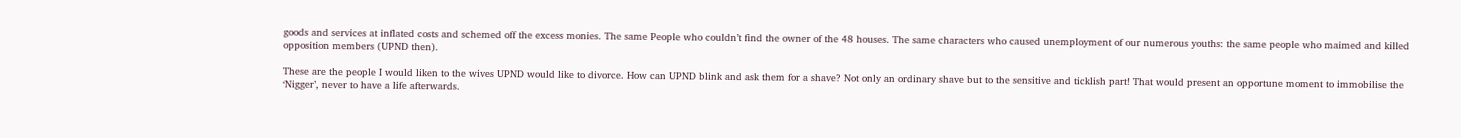goods and services at inflated costs and schemed off the excess monies. The same People who couldn’t find the owner of the 48 houses. The same characters who caused unemployment of our numerous youths: the same people who maimed and killed opposition members (UPND then).

These are the people I would liken to the wives UPND would like to divorce. How can UPND blink and ask them for a shave? Not only an ordinary shave but to the sensitive and ticklish part! That would present an opportune moment to immobilise the ‘Nigger’, never to have a life afterwards.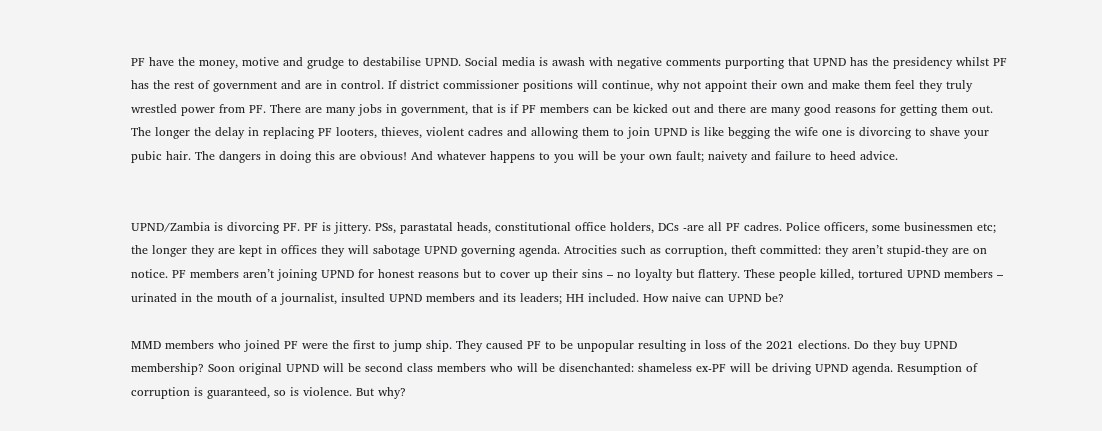PF have the money, motive and grudge to destabilise UPND. Social media is awash with negative comments purporting that UPND has the presidency whilst PF has the rest of government and are in control. If district commissioner positions will continue, why not appoint their own and make them feel they truly wrestled power from PF. There are many jobs in government, that is if PF members can be kicked out and there are many good reasons for getting them out. The longer the delay in replacing PF looters, thieves, violent cadres and allowing them to join UPND is like begging the wife one is divorcing to shave your pubic hair. The dangers in doing this are obvious! And whatever happens to you will be your own fault; naivety and failure to heed advice.


UPND/Zambia is divorcing PF. PF is jittery. PSs, parastatal heads, constitutional office holders, DCs -are all PF cadres. Police officers, some businessmen etc; the longer they are kept in offices they will sabotage UPND governing agenda. Atrocities such as corruption, theft committed: they aren’t stupid-they are on notice. PF members aren’t joining UPND for honest reasons but to cover up their sins – no loyalty but flattery. These people killed, tortured UPND members – urinated in the mouth of a journalist, insulted UPND members and its leaders; HH included. How naive can UPND be?

MMD members who joined PF were the first to jump ship. They caused PF to be unpopular resulting in loss of the 2021 elections. Do they buy UPND membership? Soon original UPND will be second class members who will be disenchanted: shameless ex-PF will be driving UPND agenda. Resumption of corruption is guaranteed, so is violence. But why?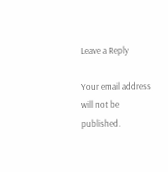Leave a Reply

Your email address will not be published.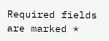Required fields are marked *